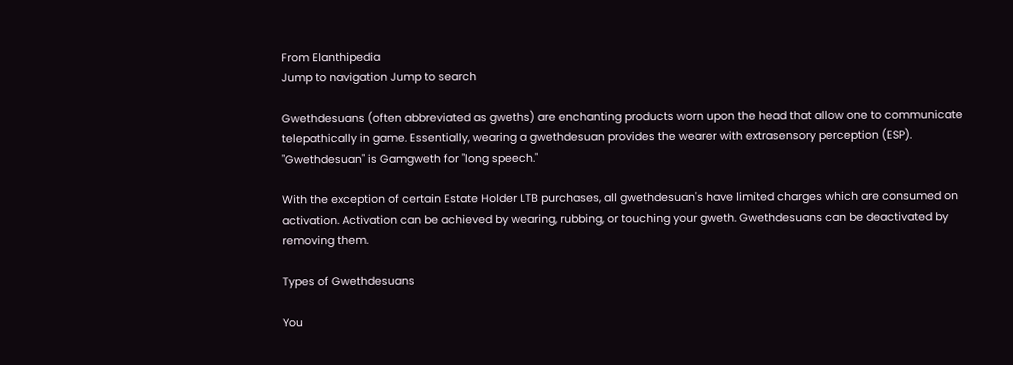From Elanthipedia
Jump to navigation Jump to search

Gwethdesuans (often abbreviated as gweths) are enchanting products worn upon the head that allow one to communicate telepathically in game. Essentially, wearing a gwethdesuan provides the wearer with extrasensory perception (ESP). "Gwethdesuan" is Gamgweth for "long speech."

With the exception of certain Estate Holder LTB purchases, all gwethdesuan's have limited charges which are consumed on activation. Activation can be achieved by wearing, rubbing, or touching your gweth. Gwethdesuans can be deactivated by removing them.

Types of Gwethdesuans

You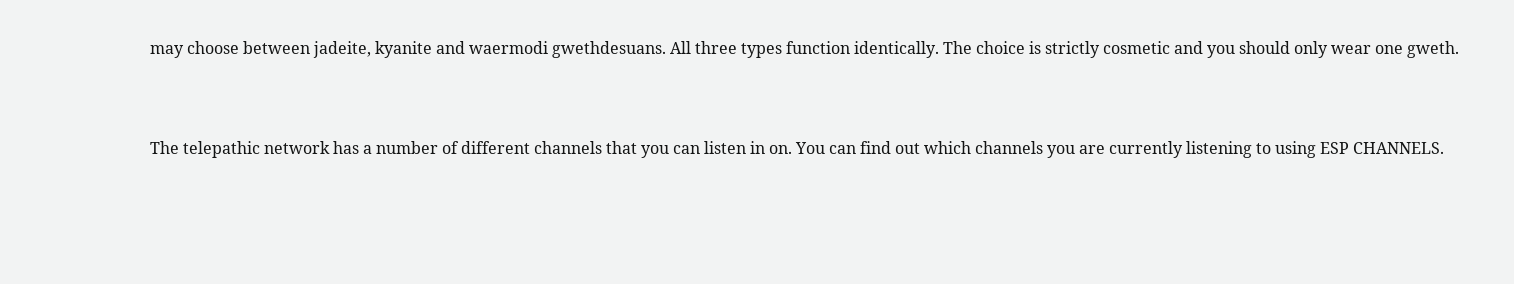may choose between jadeite, kyanite and waermodi gwethdesuans. All three types function identically. The choice is strictly cosmetic and you should only wear one gweth.


The telepathic network has a number of different channels that you can listen in on. You can find out which channels you are currently listening to using ESP CHANNELS.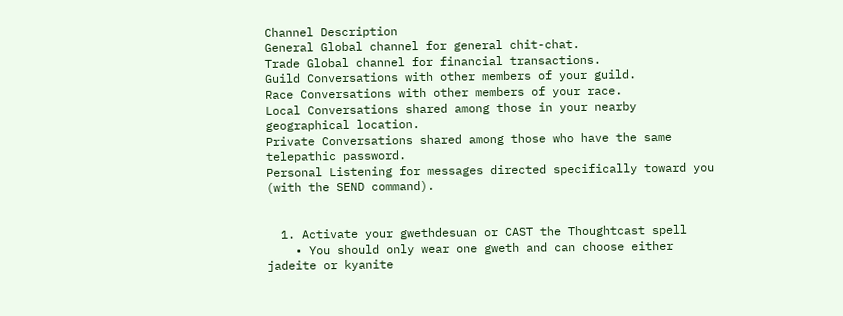Channel Description
General Global channel for general chit-chat.
Trade Global channel for financial transactions.
Guild Conversations with other members of your guild.
Race Conversations with other members of your race.
Local Conversations shared among those in your nearby geographical location.
Private Conversations shared among those who have the same telepathic password.
Personal Listening for messages directed specifically toward you (with the SEND command).


  1. Activate your gwethdesuan or CAST the Thoughtcast spell
    • You should only wear one gweth and can choose either jadeite or kyanite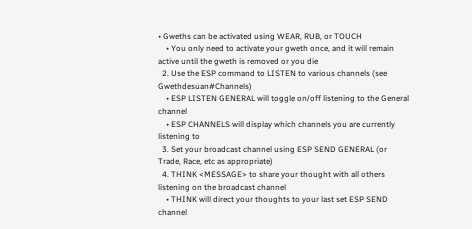• Gweths can be activated using WEAR, RUB, or TOUCH
    • You only need to activate your gweth once, and it will remain active until the gweth is removed or you die
  2. Use the ESP command to LISTEN to various channels (see Gwethdesuan#Channels)
    • ESP LISTEN GENERAL will toggle on/off listening to the General channel
    • ESP CHANNELS will display which channels you are currently listening to
  3. Set your broadcast channel using ESP SEND GENERAL (or Trade, Race, etc as appropriate)
  4. THINK <MESSAGE> to share your thought with all others listening on the broadcast channel
    • THINK will direct your thoughts to your last set ESP SEND channel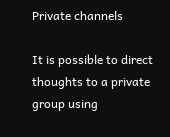Private channels

It is possible to direct thoughts to a private group using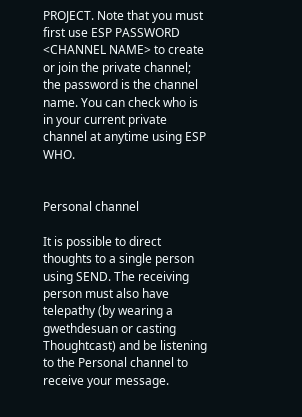PROJECT. Note that you must first use ESP PASSWORD <CHANNEL NAME> to create or join the private channel; the password is the channel name. You can check who is in your current private channel at anytime using ESP WHO.


Personal channel

It is possible to direct thoughts to a single person using SEND. The receiving person must also have telepathy (by wearing a gwethdesuan or casting Thoughtcast) and be listening to the Personal channel to receive your message.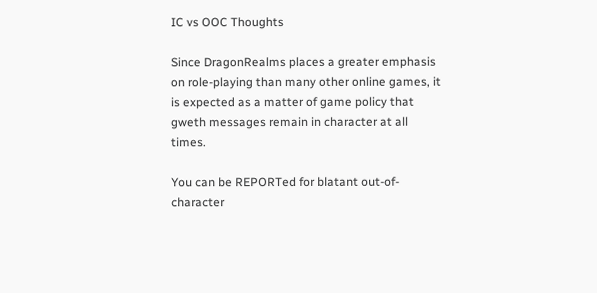IC vs OOC Thoughts

Since DragonRealms places a greater emphasis on role-playing than many other online games, it is expected as a matter of game policy that gweth messages remain in character at all times.

You can be REPORTed for blatant out-of-character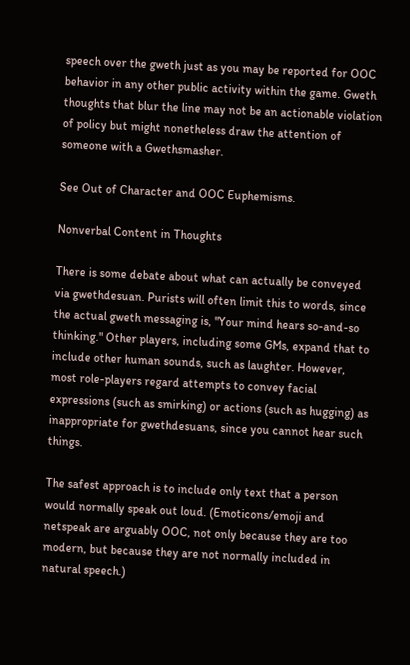speech over the gweth just as you may be reported for OOC behavior in any other public activity within the game. Gweth thoughts that blur the line may not be an actionable violation of policy but might nonetheless draw the attention of someone with a Gwethsmasher.

See Out of Character and OOC Euphemisms.

Nonverbal Content in Thoughts

There is some debate about what can actually be conveyed via gwethdesuan. Purists will often limit this to words, since the actual gweth messaging is, "Your mind hears so-and-so thinking." Other players, including some GMs, expand that to include other human sounds, such as laughter. However, most role-players regard attempts to convey facial expressions (such as smirking) or actions (such as hugging) as inappropriate for gwethdesuans, since you cannot hear such things.

The safest approach is to include only text that a person would normally speak out loud. (Emoticons/emoji and netspeak are arguably OOC, not only because they are too modern, but because they are not normally included in natural speech.)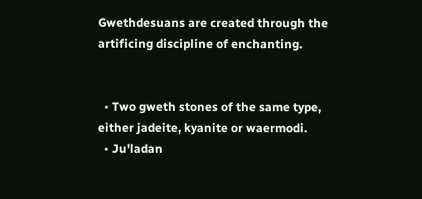Gwethdesuans are created through the artificing discipline of enchanting.


  • Two gweth stones of the same type, either jadeite, kyanite or waermodi.
  • Ju'ladan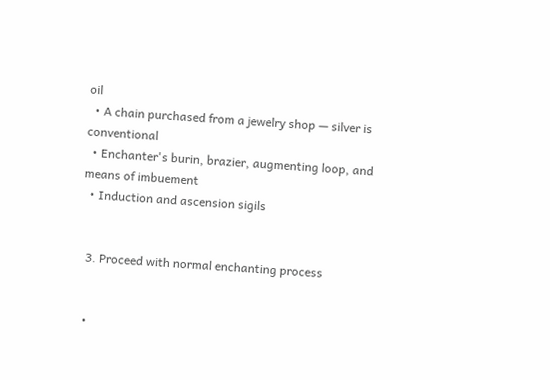oil
  • A chain purchased from a jewelry shop — silver is conventional
  • Enchanter's burin, brazier, augmenting loop, and means of imbuement
  • Induction and ascension sigils


  3. Proceed with normal enchanting process


  •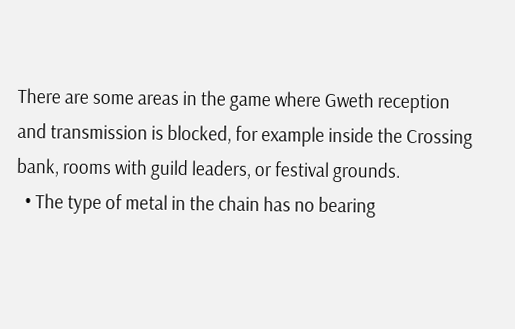There are some areas in the game where Gweth reception and transmission is blocked, for example inside the Crossing bank, rooms with guild leaders, or festival grounds.
  • The type of metal in the chain has no bearing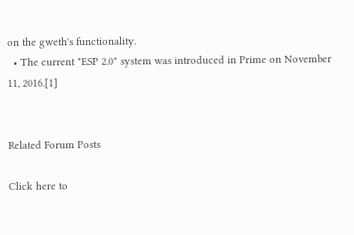on the gweth's functionality.
  • The current "ESP 2.0" system was introduced in Prime on November 11, 2016.[1]


Related Forum Posts

Click here to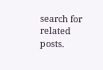search for related posts.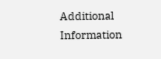Additional Information